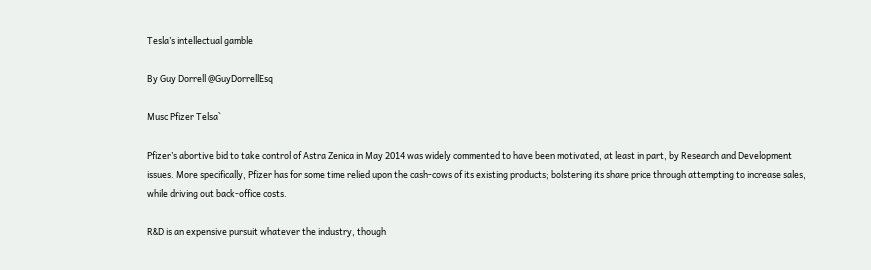Tesla’s intellectual gamble

By Guy Dorrell @GuyDorrellEsq

Musc Pfizer Telsa`

Pfizer’s abortive bid to take control of Astra Zenica in May 2014 was widely commented to have been motivated, at least in part, by Research and Development issues. More specifically, Pfizer has for some time relied upon the cash-cows of its existing products; bolstering its share price through attempting to increase sales, while driving out back-office costs.

R&D is an expensive pursuit whatever the industry, though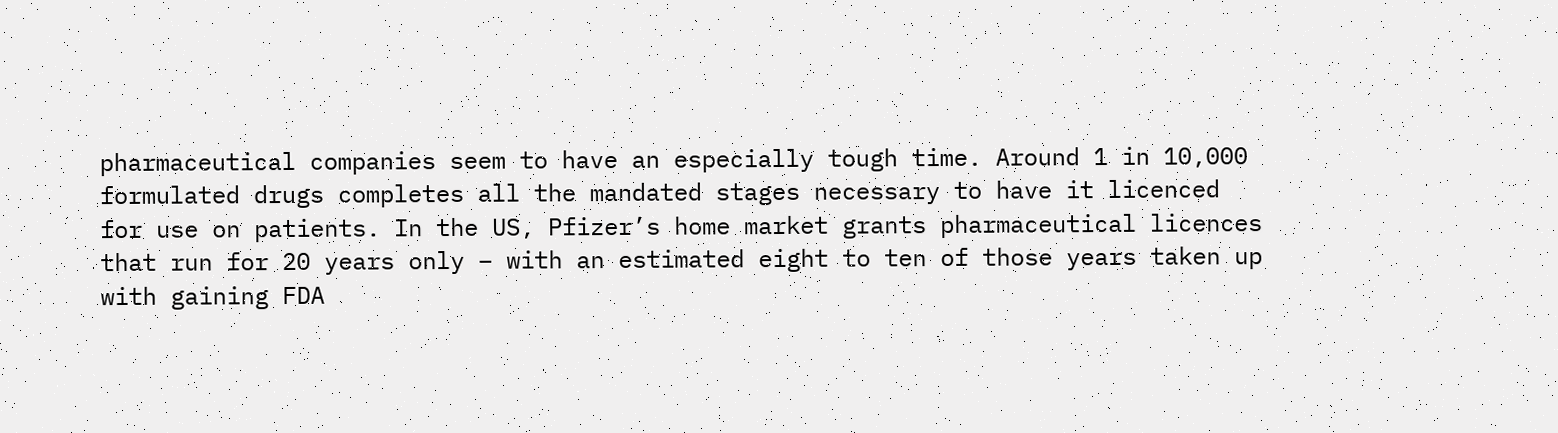pharmaceutical companies seem to have an especially tough time. Around 1 in 10,000 formulated drugs completes all the mandated stages necessary to have it licenced for use on patients. In the US, Pfizer’s home market grants pharmaceutical licences that run for 20 years only – with an estimated eight to ten of those years taken up with gaining FDA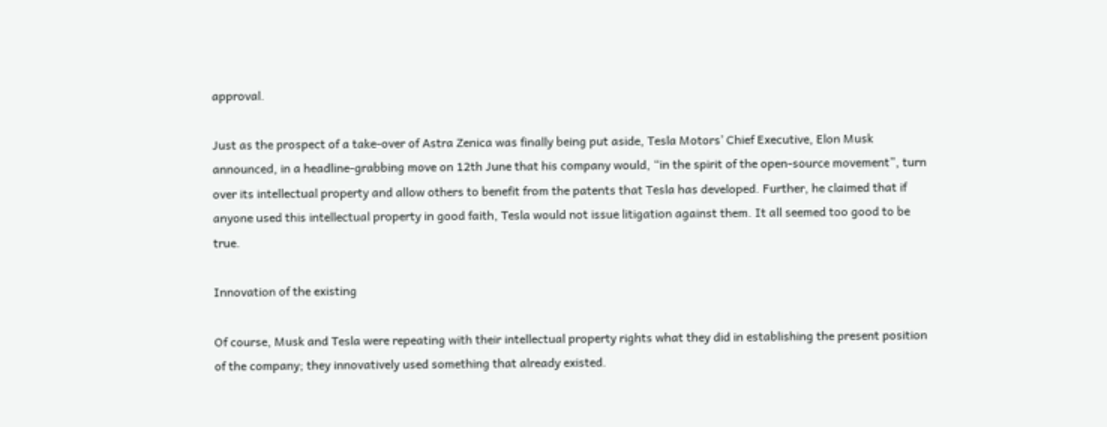approval.

Just as the prospect of a take-over of Astra Zenica was finally being put aside, Tesla Motors’ Chief Executive, Elon Musk announced, in a headline-grabbing move on 12th June that his company would, “in the spirit of the open-source movement”, turn over its intellectual property and allow others to benefit from the patents that Tesla has developed. Further, he claimed that if anyone used this intellectual property in good faith, Tesla would not issue litigation against them. It all seemed too good to be true.

Innovation of the existing

Of course, Musk and Tesla were repeating with their intellectual property rights what they did in establishing the present position of the company; they innovatively used something that already existed.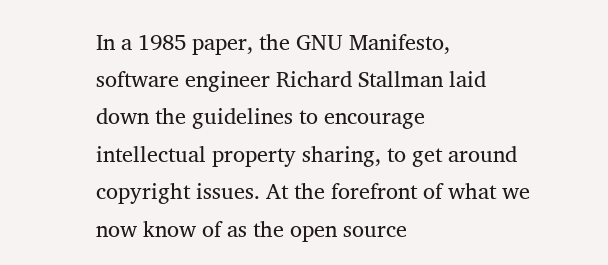In a 1985 paper, the GNU Manifesto, software engineer Richard Stallman laid down the guidelines to encourage intellectual property sharing, to get around copyright issues. At the forefront of what we now know of as the open source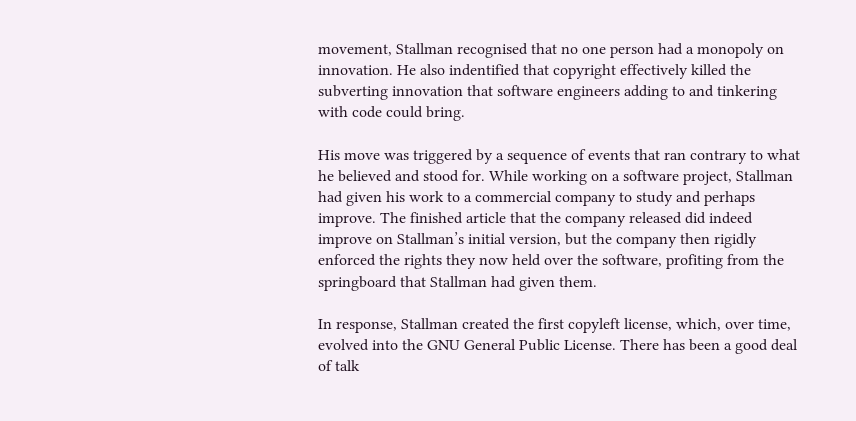movement, Stallman recognised that no one person had a monopoly on innovation. He also indentified that copyright effectively killed the subverting innovation that software engineers adding to and tinkering with code could bring.

His move was triggered by a sequence of events that ran contrary to what he believed and stood for. While working on a software project, Stallman had given his work to a commercial company to study and perhaps improve. The finished article that the company released did indeed improve on Stallman’s initial version, but the company then rigidly enforced the rights they now held over the software, profiting from the springboard that Stallman had given them.

In response, Stallman created the first copyleft license, which, over time, evolved into the GNU General Public License. There has been a good deal of talk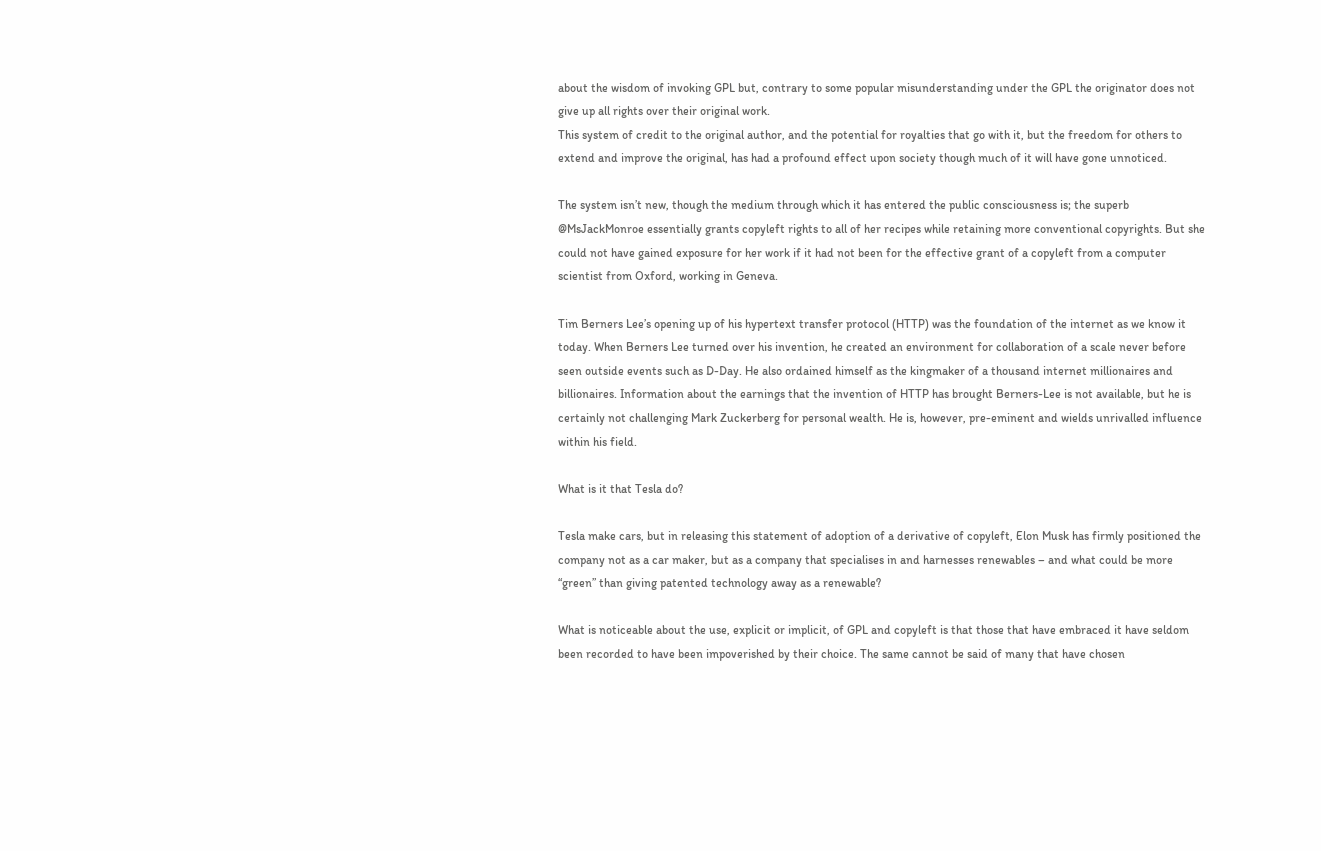about the wisdom of invoking GPL but, contrary to some popular misunderstanding under the GPL the originator does not give up all rights over their original work.
This system of credit to the original author, and the potential for royalties that go with it, but the freedom for others to extend and improve the original, has had a profound effect upon society though much of it will have gone unnoticed.

The system isn’t new, though the medium through which it has entered the public consciousness is; the superb @MsJackMonroe essentially grants copyleft rights to all of her recipes while retaining more conventional copyrights. But she could not have gained exposure for her work if it had not been for the effective grant of a copyleft from a computer scientist from Oxford, working in Geneva.

Tim Berners Lee’s opening up of his hypertext transfer protocol (HTTP) was the foundation of the internet as we know it today. When Berners Lee turned over his invention, he created an environment for collaboration of a scale never before seen outside events such as D-Day. He also ordained himself as the kingmaker of a thousand internet millionaires and billionaires. Information about the earnings that the invention of HTTP has brought Berners-Lee is not available, but he is certainly not challenging Mark Zuckerberg for personal wealth. He is, however, pre-eminent and wields unrivalled influence within his field.

What is it that Tesla do?

Tesla make cars, but in releasing this statement of adoption of a derivative of copyleft, Elon Musk has firmly positioned the company not as a car maker, but as a company that specialises in and harnesses renewables – and what could be more “green” than giving patented technology away as a renewable?

What is noticeable about the use, explicit or implicit, of GPL and copyleft is that those that have embraced it have seldom been recorded to have been impoverished by their choice. The same cannot be said of many that have chosen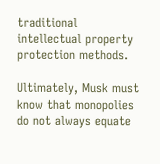traditional intellectual property protection methods.

Ultimately, Musk must know that monopolies do not always equate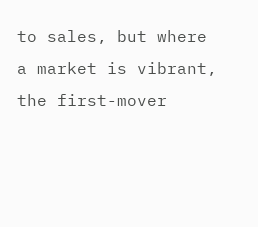to sales, but where a market is vibrant, the first-mover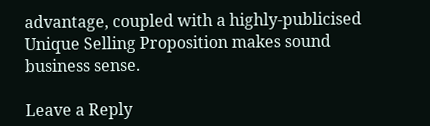advantage, coupled with a highly-publicised Unique Selling Proposition makes sound business sense.

Leave a Reply